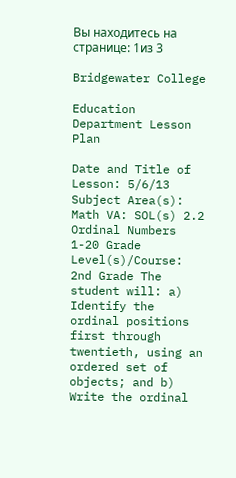Вы находитесь на странице: 1из 3

Bridgewater College

Education Department Lesson Plan

Date and Title of Lesson: 5/6/13 Subject Area(s): Math VA: SOL(s) 2.2 Ordinal Numbers 1-20 Grade Level(s)/Course: 2nd Grade The student will: a) Identify the ordinal positions first through twentieth, using an ordered set of objects; and b) Write the ordinal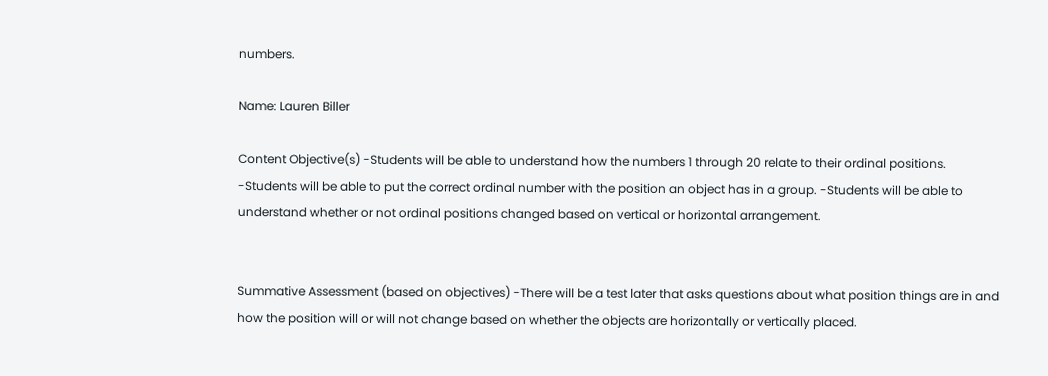numbers.

Name: Lauren Biller

Content Objective(s) -Students will be able to understand how the numbers 1 through 20 relate to their ordinal positions. -Students will be able to put the correct ordinal number with the position an object has in a group. -Students will be able to understand whether or not ordinal positions changed based on vertical or horizontal arrangement.


Summative Assessment (based on objectives) -There will be a test later that asks questions about what position things are in and how the position will or will not change based on whether the objects are horizontally or vertically placed.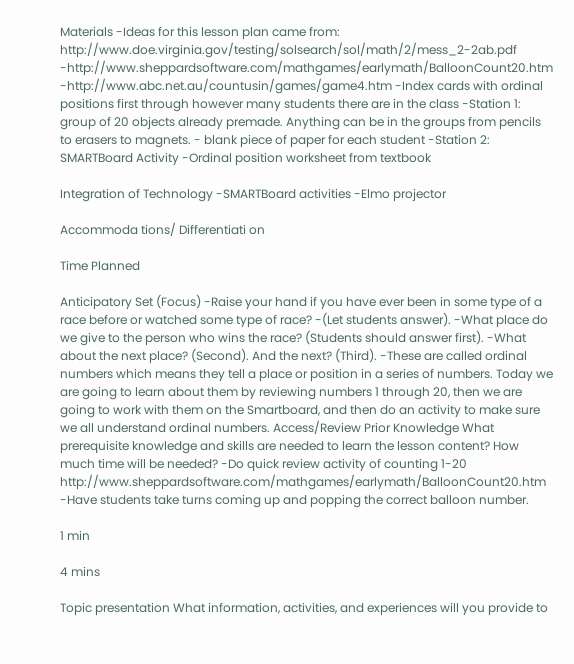Materials -Ideas for this lesson plan came from: http://www.doe.virginia.gov/testing/solsearch/sol/math/2/mess_2-2ab.pdf -http://www.sheppardsoftware.com/mathgames/earlymath/BalloonCount20.htm -http://www.abc.net.au/countusin/games/game4.htm -Index cards with ordinal positions first through however many students there are in the class -Station 1: group of 20 objects already premade. Anything can be in the groups from pencils to erasers to magnets. - blank piece of paper for each student -Station 2: SMARTBoard Activity -Ordinal position worksheet from textbook

Integration of Technology -SMARTBoard activities -Elmo projector

Accommoda tions/ Differentiati on

Time Planned

Anticipatory Set (Focus) -Raise your hand if you have ever been in some type of a race before or watched some type of race? -(Let students answer). -What place do we give to the person who wins the race? (Students should answer first). -What about the next place? (Second). And the next? (Third). -These are called ordinal numbers which means they tell a place or position in a series of numbers. Today we are going to learn about them by reviewing numbers 1 through 20, then we are going to work with them on the Smartboard, and then do an activity to make sure we all understand ordinal numbers. Access/Review Prior Knowledge What prerequisite knowledge and skills are needed to learn the lesson content? How much time will be needed? -Do quick review activity of counting 1-20 http://www.sheppardsoftware.com/mathgames/earlymath/BalloonCount20.htm -Have students take turns coming up and popping the correct balloon number.

1 min

4 mins

Topic presentation What information, activities, and experiences will you provide to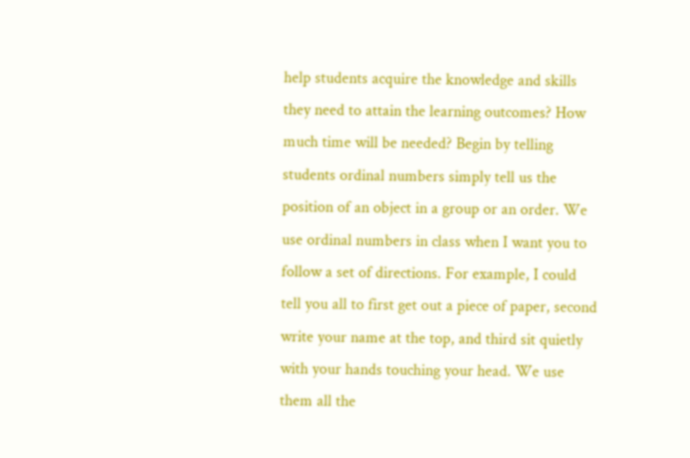help students acquire the knowledge and skills they need to attain the learning outcomes? How much time will be needed? Begin by telling students ordinal numbers simply tell us the position of an object in a group or an order. We use ordinal numbers in class when I want you to follow a set of directions. For example, I could tell you all to first get out a piece of paper, second write your name at the top, and third sit quietly with your hands touching your head. We use them all the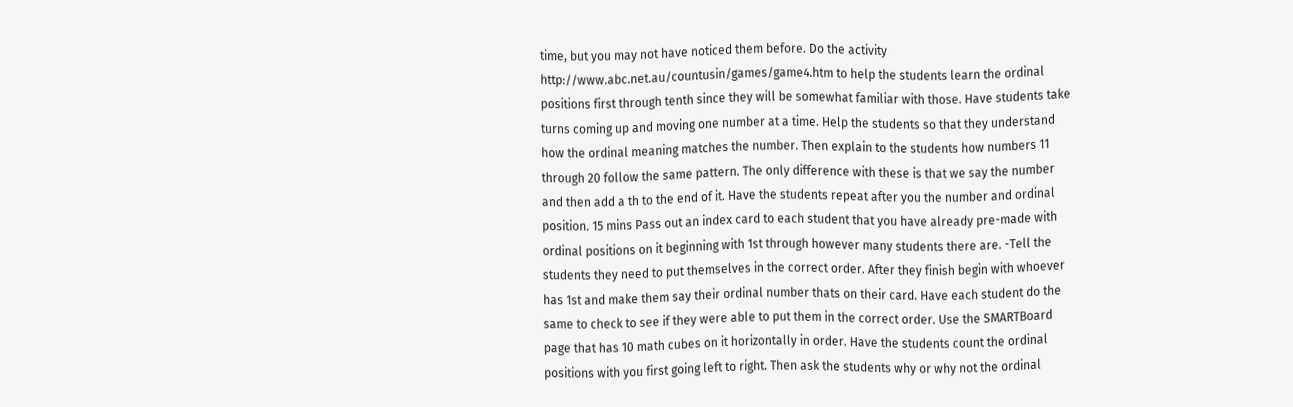time, but you may not have noticed them before. Do the activity http://www.abc.net.au/countusin/games/game4.htm to help the students learn the ordinal positions first through tenth since they will be somewhat familiar with those. Have students take turns coming up and moving one number at a time. Help the students so that they understand how the ordinal meaning matches the number. Then explain to the students how numbers 11 through 20 follow the same pattern. The only difference with these is that we say the number and then add a th to the end of it. Have the students repeat after you the number and ordinal position. 15 mins Pass out an index card to each student that you have already pre-made with ordinal positions on it beginning with 1st through however many students there are. -Tell the students they need to put themselves in the correct order. After they finish begin with whoever has 1st and make them say their ordinal number thats on their card. Have each student do the same to check to see if they were able to put them in the correct order. Use the SMARTBoard page that has 10 math cubes on it horizontally in order. Have the students count the ordinal positions with you first going left to right. Then ask the students why or why not the ordinal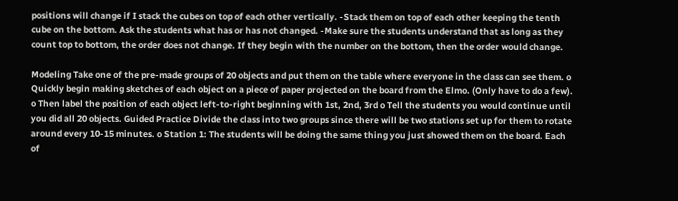positions will change if I stack the cubes on top of each other vertically. -Stack them on top of each other keeping the tenth cube on the bottom. Ask the students what has or has not changed. -Make sure the students understand that as long as they count top to bottom, the order does not change. If they begin with the number on the bottom, then the order would change.

Modeling Take one of the pre-made groups of 20 objects and put them on the table where everyone in the class can see them. o Quickly begin making sketches of each object on a piece of paper projected on the board from the Elmo. (Only have to do a few). o Then label the position of each object left-to-right beginning with 1st, 2nd, 3rd o Tell the students you would continue until you did all 20 objects. Guided Practice Divide the class into two groups since there will be two stations set up for them to rotate around every 10-15 minutes. o Station 1: The students will be doing the same thing you just showed them on the board. Each of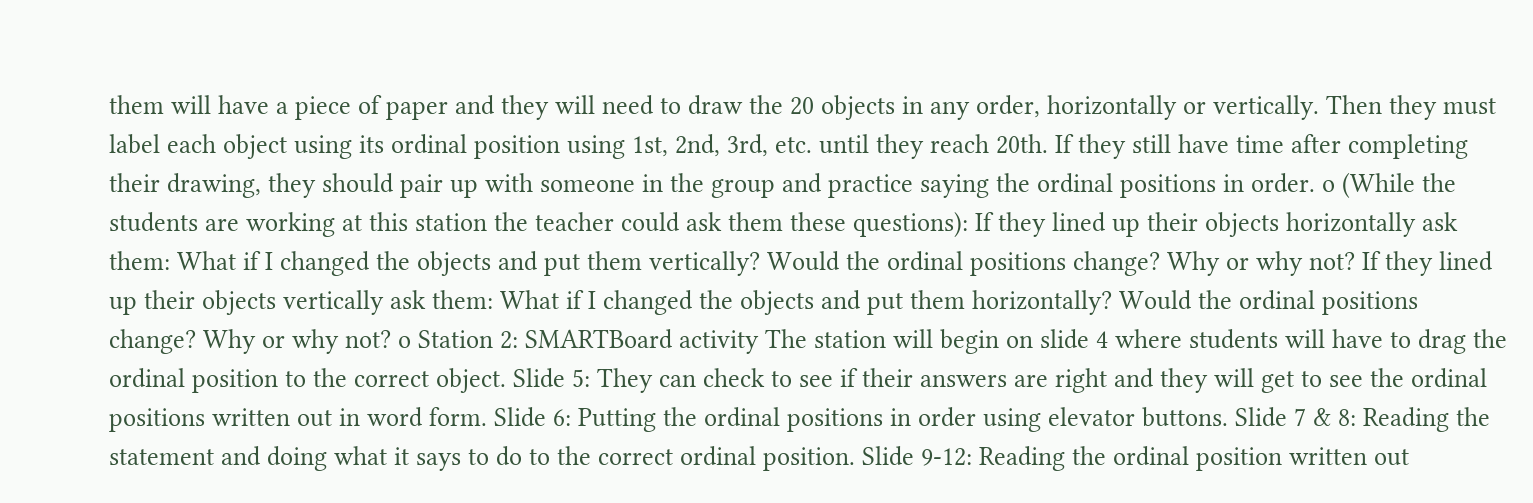them will have a piece of paper and they will need to draw the 20 objects in any order, horizontally or vertically. Then they must label each object using its ordinal position using 1st, 2nd, 3rd, etc. until they reach 20th. If they still have time after completing their drawing, they should pair up with someone in the group and practice saying the ordinal positions in order. o (While the students are working at this station the teacher could ask them these questions): If they lined up their objects horizontally ask them: What if I changed the objects and put them vertically? Would the ordinal positions change? Why or why not? If they lined up their objects vertically ask them: What if I changed the objects and put them horizontally? Would the ordinal positions change? Why or why not? o Station 2: SMARTBoard activity The station will begin on slide 4 where students will have to drag the ordinal position to the correct object. Slide 5: They can check to see if their answers are right and they will get to see the ordinal positions written out in word form. Slide 6: Putting the ordinal positions in order using elevator buttons. Slide 7 & 8: Reading the statement and doing what it says to do to the correct ordinal position. Slide 9-12: Reading the ordinal position written out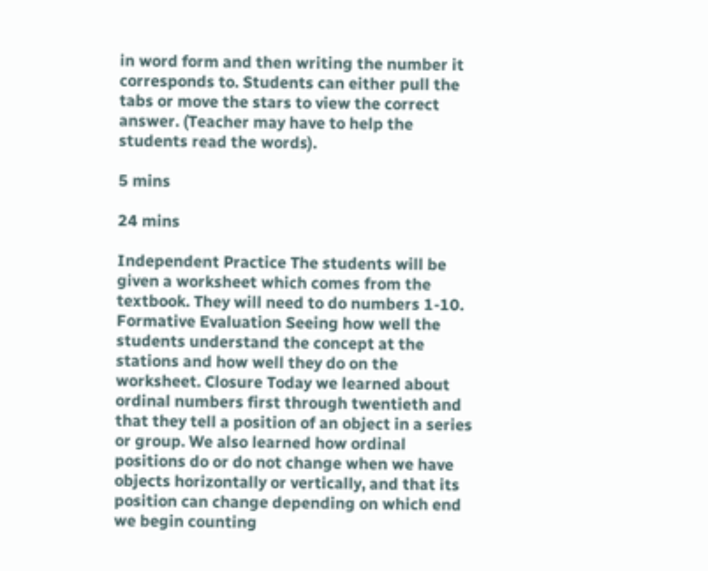in word form and then writing the number it corresponds to. Students can either pull the tabs or move the stars to view the correct answer. (Teacher may have to help the students read the words).

5 mins

24 mins

Independent Practice The students will be given a worksheet which comes from the textbook. They will need to do numbers 1-10. Formative Evaluation Seeing how well the students understand the concept at the stations and how well they do on the worksheet. Closure Today we learned about ordinal numbers first through twentieth and that they tell a position of an object in a series or group. We also learned how ordinal positions do or do not change when we have objects horizontally or vertically, and that its position can change depending on which end we begin counting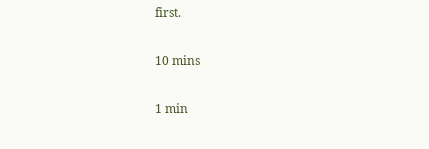first.

10 mins

1 min